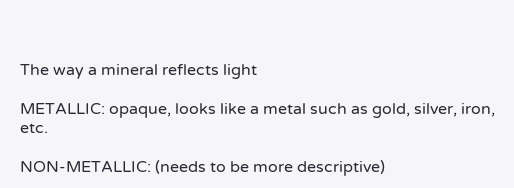The way a mineral reflects light

METALLIC: opaque, looks like a metal such as gold, silver, iron, etc.

NON-METALLIC: (needs to be more descriptive)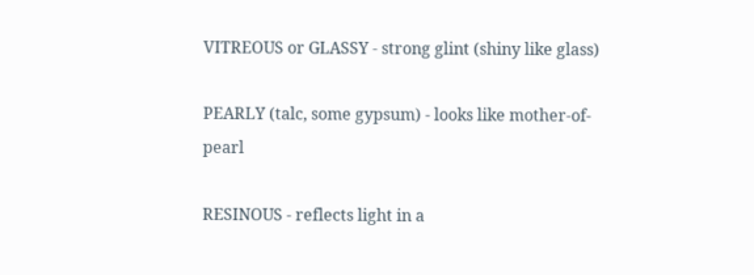VITREOUS or GLASSY - strong glint (shiny like glass)

PEARLY (talc, some gypsum) - looks like mother-of-pearl

RESINOUS - reflects light in a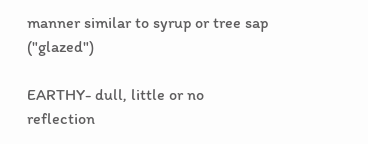manner similar to syrup or tree sap ("glazed")

EARTHY- dull, little or no reflection